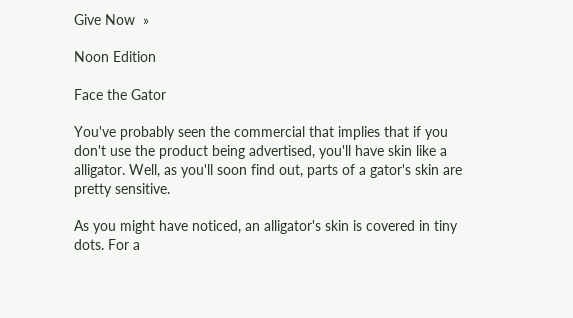Give Now  »

Noon Edition

Face the Gator

You've probably seen the commercial that implies that if you don't use the product being advertised, you'll have skin like a alligator. Well, as you'll soon find out, parts of a gator's skin are pretty sensitive.

As you might have noticed, an alligator's skin is covered in tiny dots. For a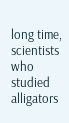long time, scientists who studied alligators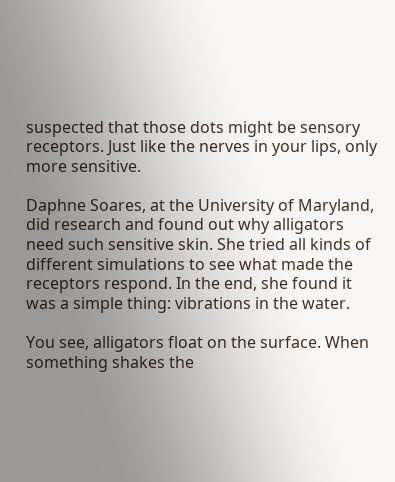suspected that those dots might be sensory receptors. Just like the nerves in your lips, only more sensitive.

Daphne Soares, at the University of Maryland, did research and found out why alligators need such sensitive skin. She tried all kinds of different simulations to see what made the receptors respond. In the end, she found it was a simple thing: vibrations in the water.

You see, alligators float on the surface. When something shakes the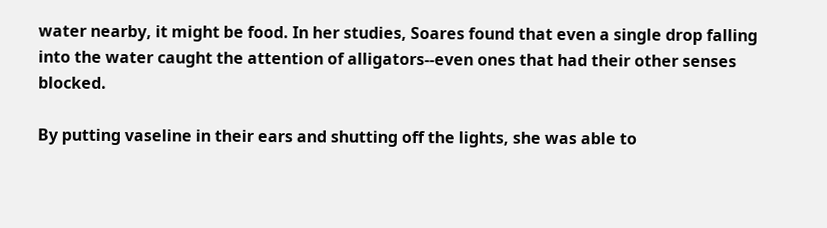water nearby, it might be food. In her studies, Soares found that even a single drop falling into the water caught the attention of alligators--even ones that had their other senses blocked.

By putting vaseline in their ears and shutting off the lights, she was able to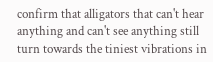confirm that alligators that can't hear anything and can't see anything still turn towards the tiniest vibrations in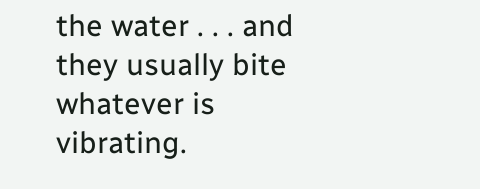the water . . . and they usually bite whatever is vibrating.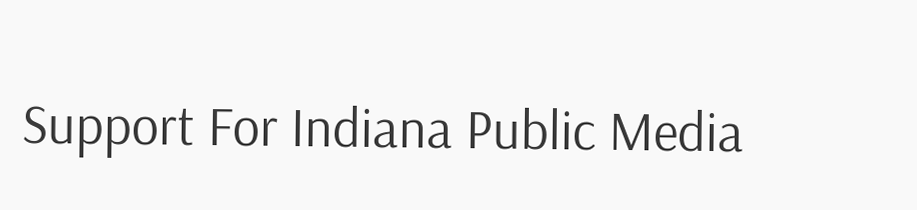Support For Indiana Public Media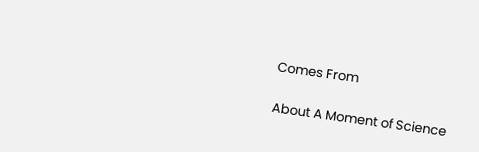Comes From

About A Moment of Science